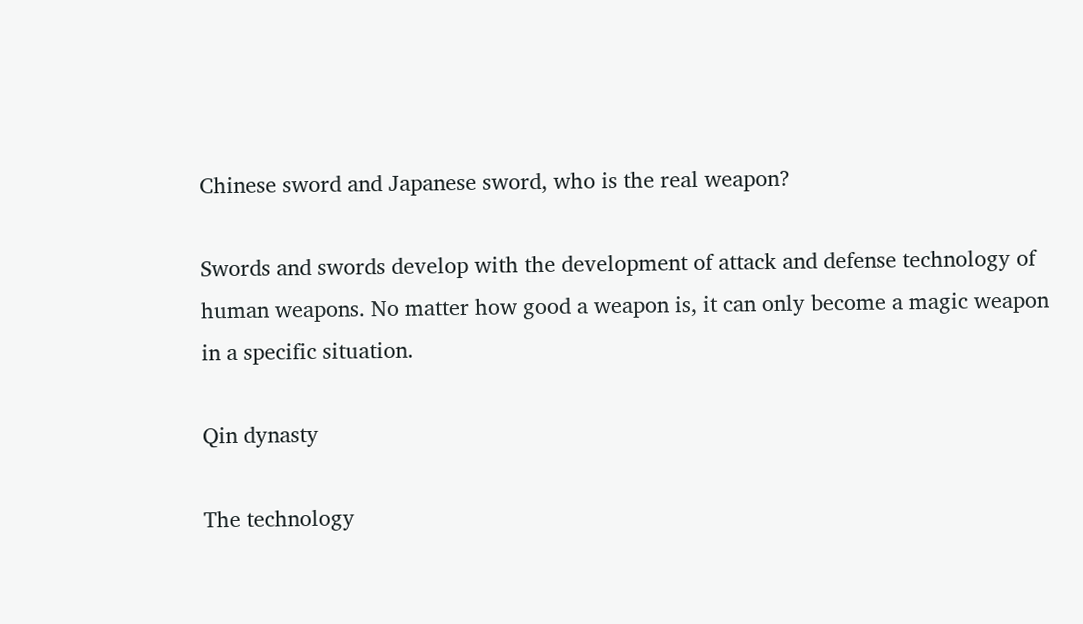Chinese sword and Japanese sword, who is the real weapon?

Swords and swords develop with the development of attack and defense technology of human weapons. No matter how good a weapon is, it can only become a magic weapon in a specific situation.

Qin dynasty

The technology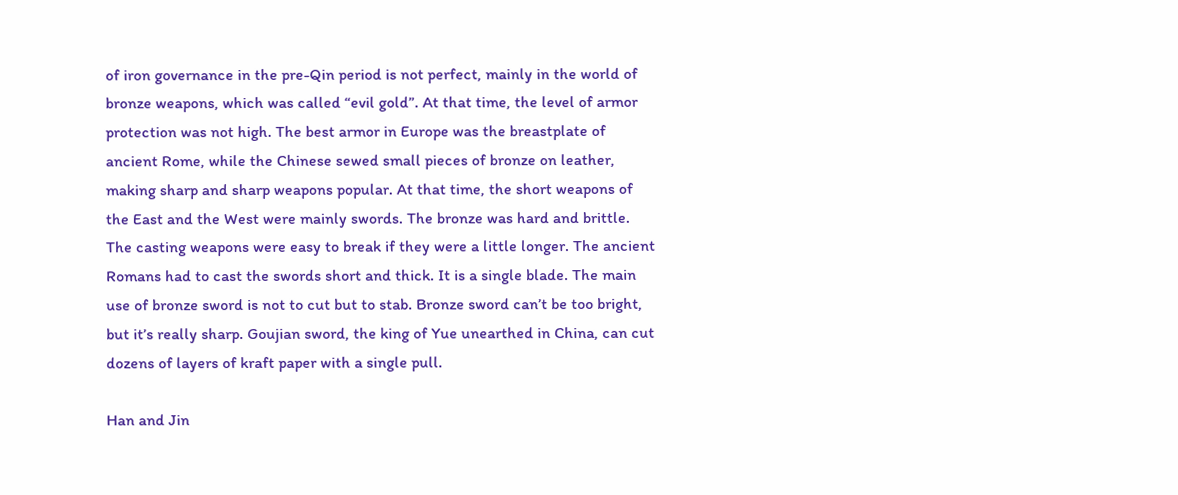of iron governance in the pre-Qin period is not perfect, mainly in the world of bronze weapons, which was called “evil gold”. At that time, the level of armor protection was not high. The best armor in Europe was the breastplate of ancient Rome, while the Chinese sewed small pieces of bronze on leather, making sharp and sharp weapons popular. At that time, the short weapons of the East and the West were mainly swords. The bronze was hard and brittle. The casting weapons were easy to break if they were a little longer. The ancient Romans had to cast the swords short and thick. It is a single blade. The main use of bronze sword is not to cut but to stab. Bronze sword can’t be too bright, but it’s really sharp. Goujian sword, the king of Yue unearthed in China, can cut dozens of layers of kraft paper with a single pull.

Han and Jin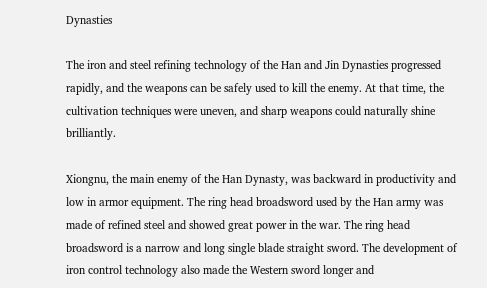Dynasties

The iron and steel refining technology of the Han and Jin Dynasties progressed rapidly, and the weapons can be safely used to kill the enemy. At that time, the cultivation techniques were uneven, and sharp weapons could naturally shine brilliantly.

Xiongnu, the main enemy of the Han Dynasty, was backward in productivity and low in armor equipment. The ring head broadsword used by the Han army was made of refined steel and showed great power in the war. The ring head broadsword is a narrow and long single blade straight sword. The development of iron control technology also made the Western sword longer and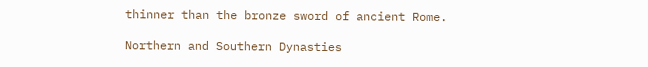thinner than the bronze sword of ancient Rome.

Northern and Southern Dynasties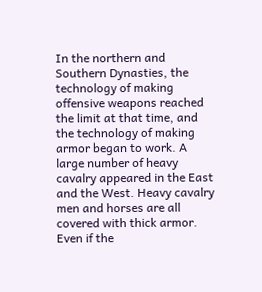In the northern and Southern Dynasties, the technology of making offensive weapons reached the limit at that time, and the technology of making armor began to work. A large number of heavy cavalry appeared in the East and the West. Heavy cavalry men and horses are all covered with thick armor. Even if the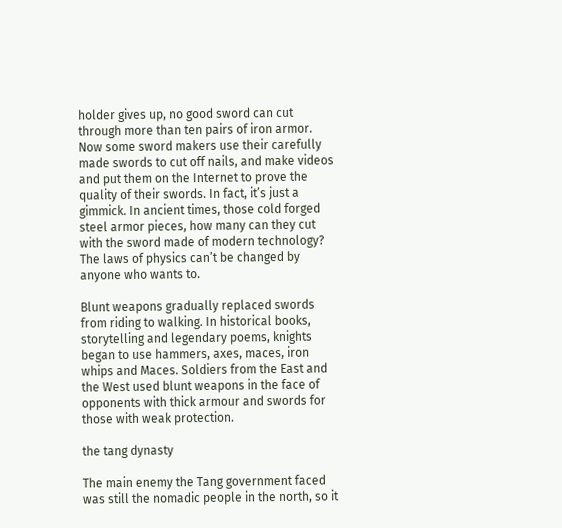holder gives up, no good sword can cut through more than ten pairs of iron armor. Now some sword makers use their carefully made swords to cut off nails, and make videos and put them on the Internet to prove the quality of their swords. In fact, it’s just a gimmick. In ancient times, those cold forged steel armor pieces, how many can they cut with the sword made of modern technology? The laws of physics can’t be changed by anyone who wants to.

Blunt weapons gradually replaced swords from riding to walking. In historical books, storytelling and legendary poems, knights began to use hammers, axes, maces, iron whips and Maces. Soldiers from the East and the West used blunt weapons in the face of opponents with thick armour and swords for those with weak protection.

the tang dynasty

The main enemy the Tang government faced was still the nomadic people in the north, so it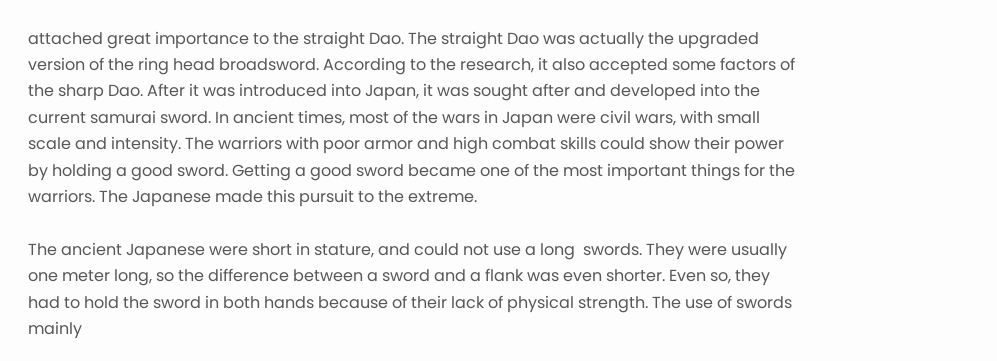attached great importance to the straight Dao. The straight Dao was actually the upgraded version of the ring head broadsword. According to the research, it also accepted some factors of the sharp Dao. After it was introduced into Japan, it was sought after and developed into the current samurai sword. In ancient times, most of the wars in Japan were civil wars, with small scale and intensity. The warriors with poor armor and high combat skills could show their power by holding a good sword. Getting a good sword became one of the most important things for the warriors. The Japanese made this pursuit to the extreme.

The ancient Japanese were short in stature, and could not use a long  swords. They were usually one meter long, so the difference between a sword and a flank was even shorter. Even so, they had to hold the sword in both hands because of their lack of physical strength. The use of swords mainly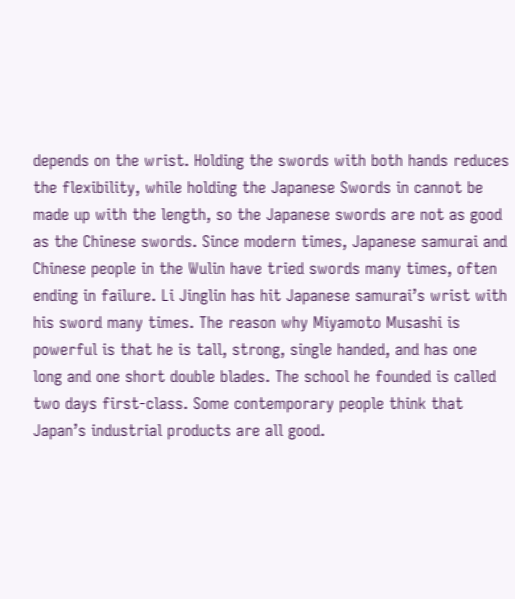depends on the wrist. Holding the swords with both hands reduces the flexibility, while holding the Japanese Swords in cannot be made up with the length, so the Japanese swords are not as good as the Chinese swords. Since modern times, Japanese samurai and Chinese people in the Wulin have tried swords many times, often ending in failure. Li Jinglin has hit Japanese samurai’s wrist with his sword many times. The reason why Miyamoto Musashi is powerful is that he is tall, strong, single handed, and has one long and one short double blades. The school he founded is called two days first-class. Some contemporary people think that Japan’s industrial products are all good.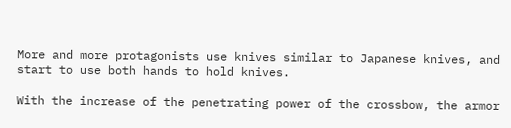More and more protagonists use knives similar to Japanese knives, and start to use both hands to hold knives.

With the increase of the penetrating power of the crossbow, the armor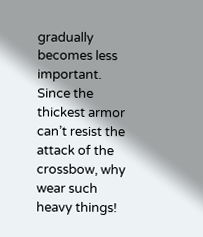gradually becomes less important. Since the thickest armor can’t resist the attack of the crossbow, why wear such heavy things!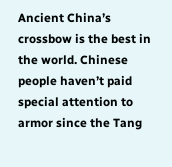Ancient China’s crossbow is the best in the world. Chinese people haven’t paid special attention to armor since the Tang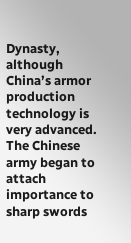Dynasty, although China’s armor production technology is very advanced. The Chinese army began to attach importance to sharp swords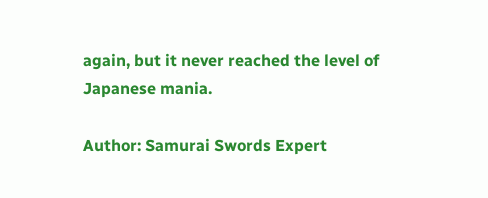again, but it never reached the level of Japanese mania.

Author: Samurai Swords Expert